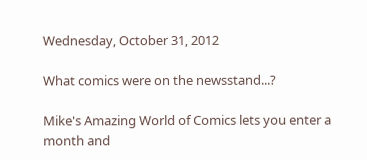Wednesday, October 31, 2012

What comics were on the newsstand...?

Mike's Amazing World of Comics lets you enter a month and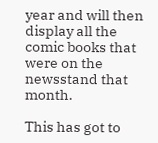year and will then display all the comic books that were on the newsstand that month.

This has got to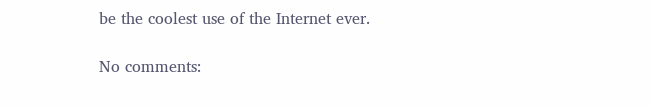be the coolest use of the Internet ever.

No comments: